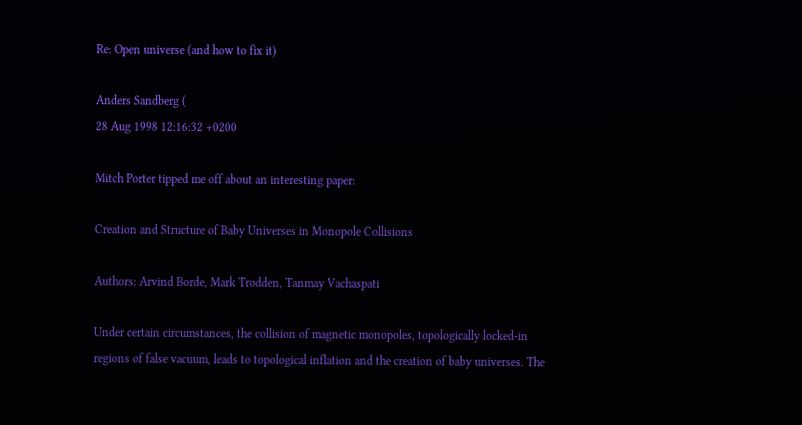Re: Open universe (and how to fix it)

Anders Sandberg (
28 Aug 1998 12:16:32 +0200

Mitch Porter tipped me off about an interesting paper:

Creation and Structure of Baby Universes in Monopole Collisions

Authors: Arvind Borde, Mark Trodden, Tanmay Vachaspati

Under certain circumstances, the collision of magnetic monopoles, topologically locked-in regions of false vacuum, leads to topological inflation and the creation of baby universes. The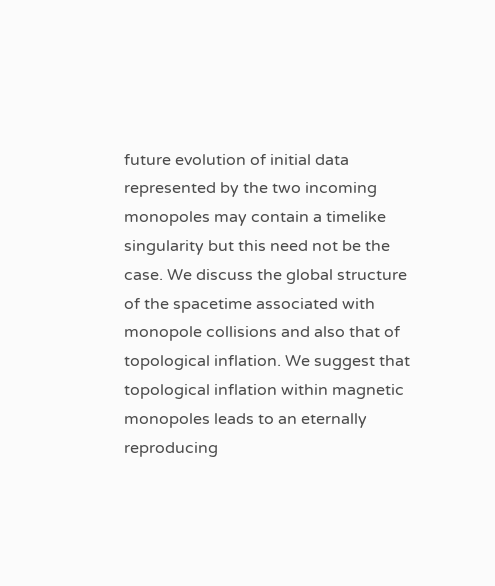future evolution of initial data represented by the two incoming monopoles may contain a timelike singularity but this need not be the case. We discuss the global structure of the spacetime associated with monopole collisions and also that of topological inflation. We suggest that topological inflation within magnetic monopoles leads to an eternally reproducing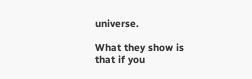universe.

What they show is that if you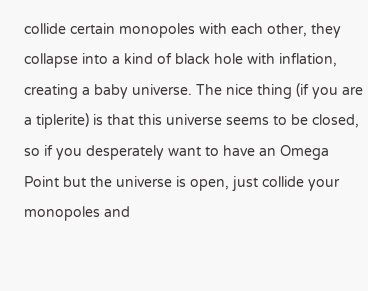collide certain monopoles with each other, they collapse into a kind of black hole with inflation, creating a baby universe. The nice thing (if you are a tiplerite) is that this universe seems to be closed, so if you desperately want to have an Omega Point but the universe is open, just collide your monopoles and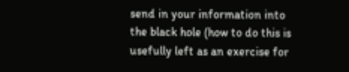send in your information into the black hole (how to do this is usefully left as an exercise for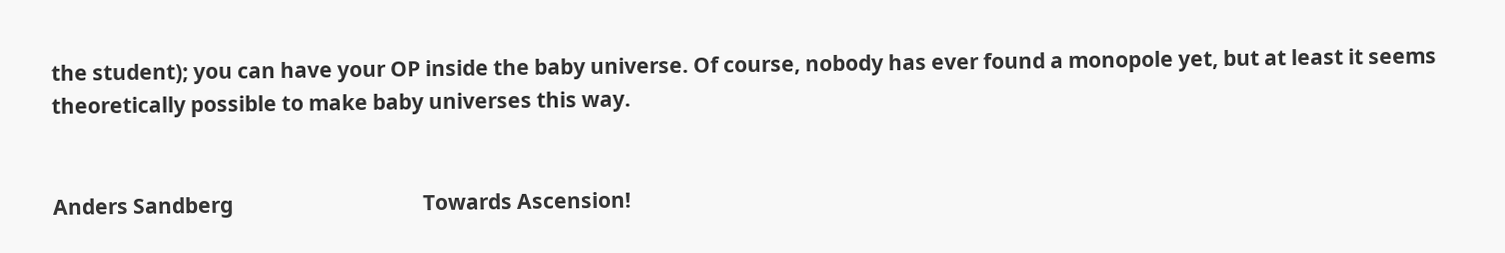the student); you can have your OP inside the baby universe. Of course, nobody has ever found a monopole yet, but at least it seems theoretically possible to make baby universes this way.


Anders Sandberg                                      Towards Ascension!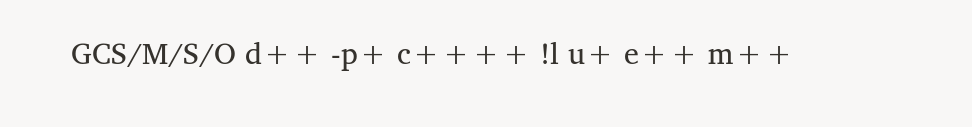GCS/M/S/O d++ -p+ c++++ !l u+ e++ m++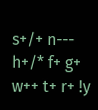s+/+ n--- h+/* f+ g+ w++ t+ r+ !y